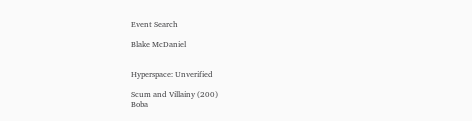Event Search

Blake McDaniel


Hyperspace: Unverified

Scum and Villainy (200)
Boba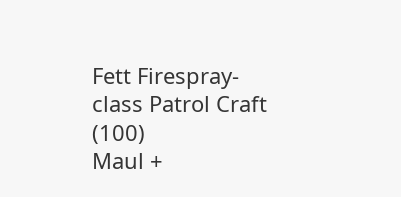Fett Firespray-class Patrol Craft (100)
Maul +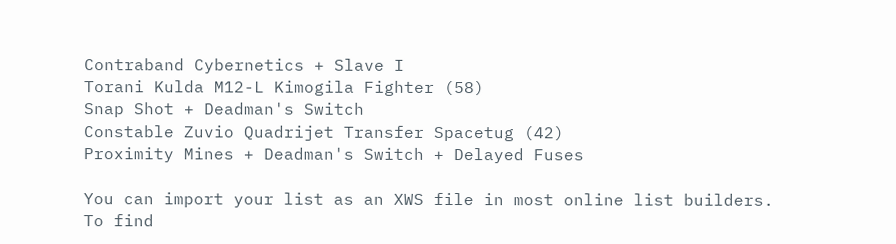Contraband Cybernetics + Slave I
Torani Kulda M12-L Kimogila Fighter (58)
Snap Shot + Deadman's Switch
Constable Zuvio Quadrijet Transfer Spacetug (42)
Proximity Mines + Deadman's Switch + Delayed Fuses

You can import your list as an XWS file in most online list builders. To find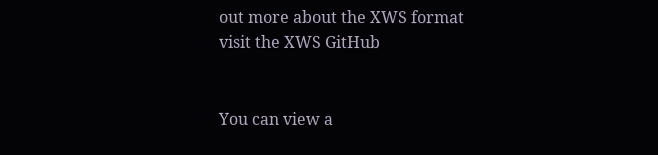out more about the XWS format visit the XWS GitHub


You can view a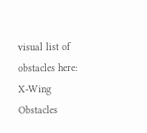visual list of obstacles here: X-Wing Obstacles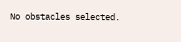No obstacles selected.